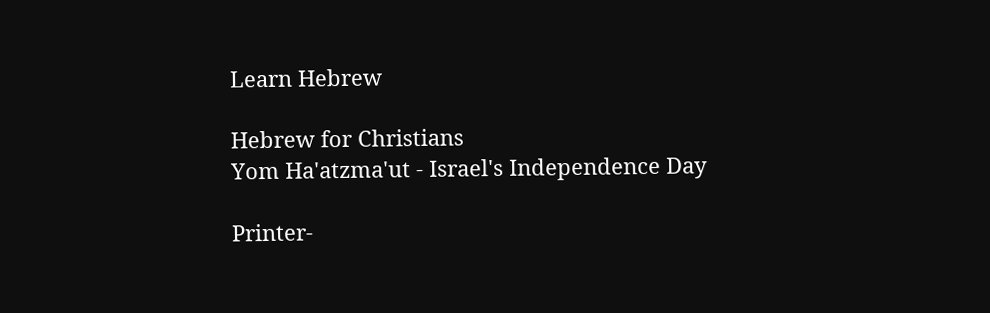Learn Hebrew

Hebrew for Christians
Yom Ha'atzma'ut - Israel's Independence Day

Printer-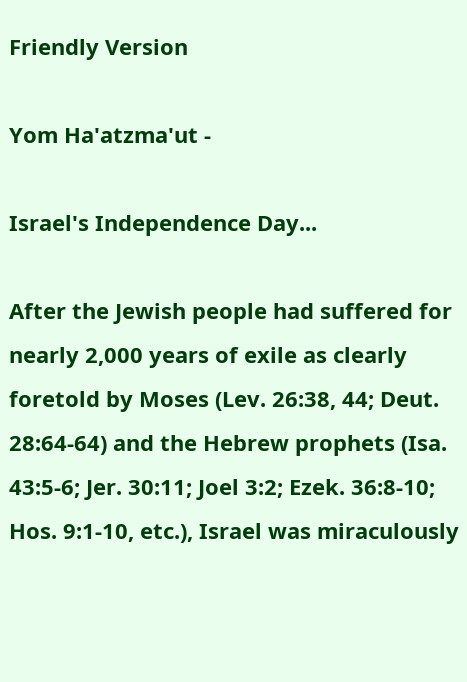Friendly Version

Yom Ha'atzma'ut -

Israel's Independence Day...

After the Jewish people had suffered for nearly 2,000 years of exile as clearly foretold by Moses (Lev. 26:38, 44; Deut. 28:64-64) and the Hebrew prophets (Isa. 43:5-6; Jer. 30:11; Joel 3:2; Ezek. 36:8-10; Hos. 9:1-10, etc.), Israel was miraculously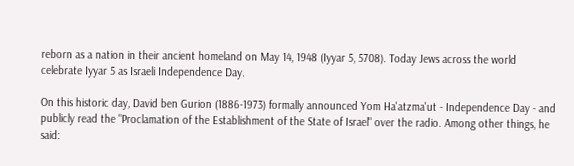reborn as a nation in their ancient homeland on May 14, 1948 (Iyyar 5, 5708). Today Jews across the world celebrate Iyyar 5 as Israeli Independence Day.

On this historic day, David ben Gurion (1886-1973) formally announced Yom Ha'atzma'ut - Independence Day - and publicly read the "Proclamation of the Establishment of the State of Israel" over the radio. Among other things, he said: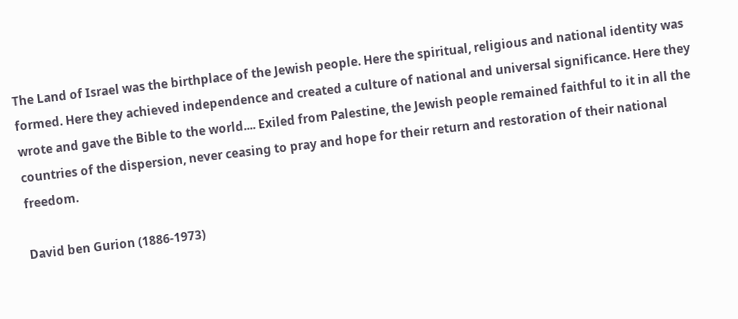The Land of Israel was the birthplace of the Jewish people. Here the spiritual, religious and national identity was formed. Here they achieved independence and created a culture of national and universal significance. Here they wrote and gave the Bible to the world.... Exiled from Palestine, the Jewish people remained faithful to it in all the countries of the dispersion, never ceasing to pray and hope for their return and restoration of their national freedom.

David ben Gurion (1886-1973)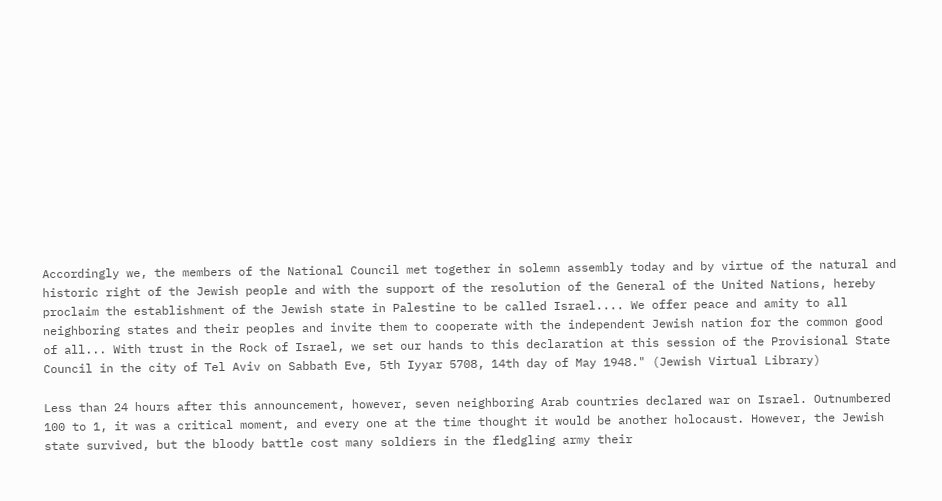Accordingly we, the members of the National Council met together in solemn assembly today and by virtue of the natural and historic right of the Jewish people and with the support of the resolution of the General of the United Nations, hereby proclaim the establishment of the Jewish state in Palestine to be called Israel.... We offer peace and amity to all neighboring states and their peoples and invite them to cooperate with the independent Jewish nation for the common good of all... With trust in the Rock of Israel, we set our hands to this declaration at this session of the Provisional State Council in the city of Tel Aviv on Sabbath Eve, 5th Iyyar 5708, 14th day of May 1948." (Jewish Virtual Library)

Less than 24 hours after this announcement, however, seven neighboring Arab countries declared war on Israel. Outnumbered 100 to 1, it was a critical moment, and every one at the time thought it would be another holocaust. However, the Jewish state survived, but the bloody battle cost many soldiers in the fledgling army their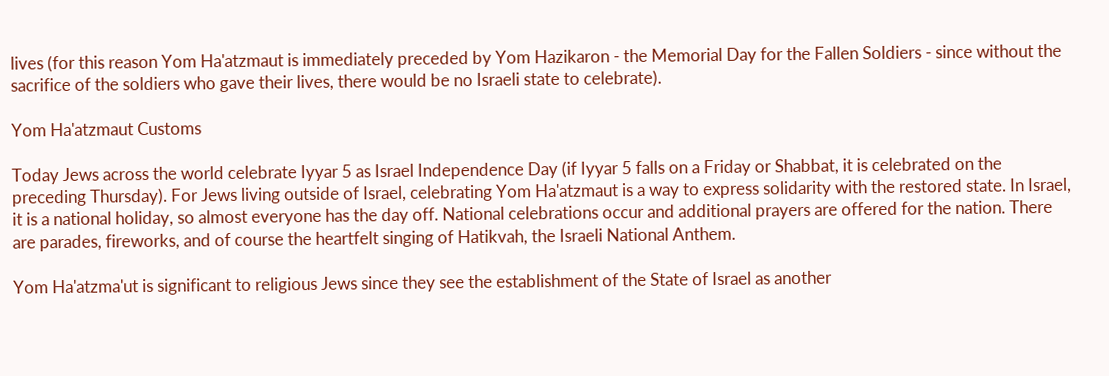lives (for this reason Yom Ha'atzmaut is immediately preceded by Yom Hazikaron - the Memorial Day for the Fallen Soldiers - since without the sacrifice of the soldiers who gave their lives, there would be no Israeli state to celebrate).

Yom Ha'atzmaut Customs

Today Jews across the world celebrate Iyyar 5 as Israel Independence Day (if Iyyar 5 falls on a Friday or Shabbat, it is celebrated on the preceding Thursday). For Jews living outside of Israel, celebrating Yom Ha'atzmaut is a way to express solidarity with the restored state. In Israel, it is a national holiday, so almost everyone has the day off. National celebrations occur and additional prayers are offered for the nation. There are parades, fireworks, and of course the heartfelt singing of Hatikvah, the Israeli National Anthem.

Yom Ha'atzma'ut is significant to religious Jews since they see the establishment of the State of Israel as another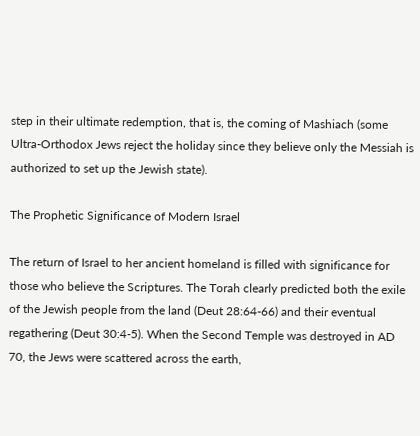step in their ultimate redemption, that is, the coming of Mashiach (some Ultra-Orthodox Jews reject the holiday since they believe only the Messiah is authorized to set up the Jewish state).

The Prophetic Significance of Modern Israel

The return of Israel to her ancient homeland is filled with significance for those who believe the Scriptures. The Torah clearly predicted both the exile of the Jewish people from the land (Deut 28:64-66) and their eventual regathering (Deut 30:4-5). When the Second Temple was destroyed in AD 70, the Jews were scattered across the earth,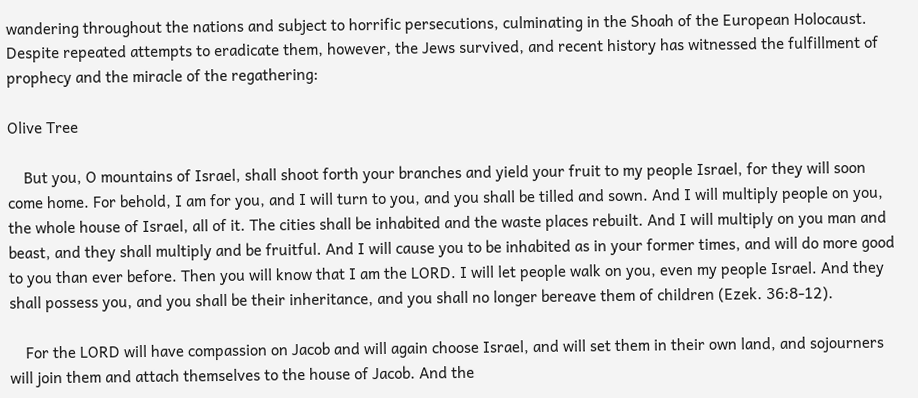wandering throughout the nations and subject to horrific persecutions, culminating in the Shoah of the European Holocaust. Despite repeated attempts to eradicate them, however, the Jews survived, and recent history has witnessed the fulfillment of prophecy and the miracle of the regathering:

Olive Tree

    But you, O mountains of Israel, shall shoot forth your branches and yield your fruit to my people Israel, for they will soon come home. For behold, I am for you, and I will turn to you, and you shall be tilled and sown. And I will multiply people on you, the whole house of Israel, all of it. The cities shall be inhabited and the waste places rebuilt. And I will multiply on you man and beast, and they shall multiply and be fruitful. And I will cause you to be inhabited as in your former times, and will do more good to you than ever before. Then you will know that I am the LORD. I will let people walk on you, even my people Israel. And they shall possess you, and you shall be their inheritance, and you shall no longer bereave them of children (Ezek. 36:8-12).

    For the LORD will have compassion on Jacob and will again choose Israel, and will set them in their own land, and sojourners will join them and attach themselves to the house of Jacob. And the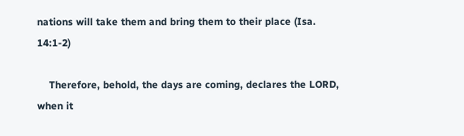nations will take them and bring them to their place (Isa. 14:1-2)

    Therefore, behold, the days are coming, declares the LORD, when it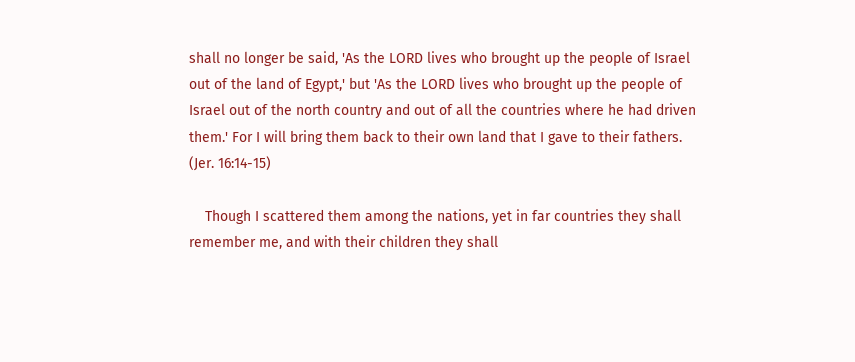shall no longer be said, 'As the LORD lives who brought up the people of Israel out of the land of Egypt,' but 'As the LORD lives who brought up the people of Israel out of the north country and out of all the countries where he had driven them.' For I will bring them back to their own land that I gave to their fathers. (Jer. 16:14-15)

    Though I scattered them among the nations, yet in far countries they shall remember me, and with their children they shall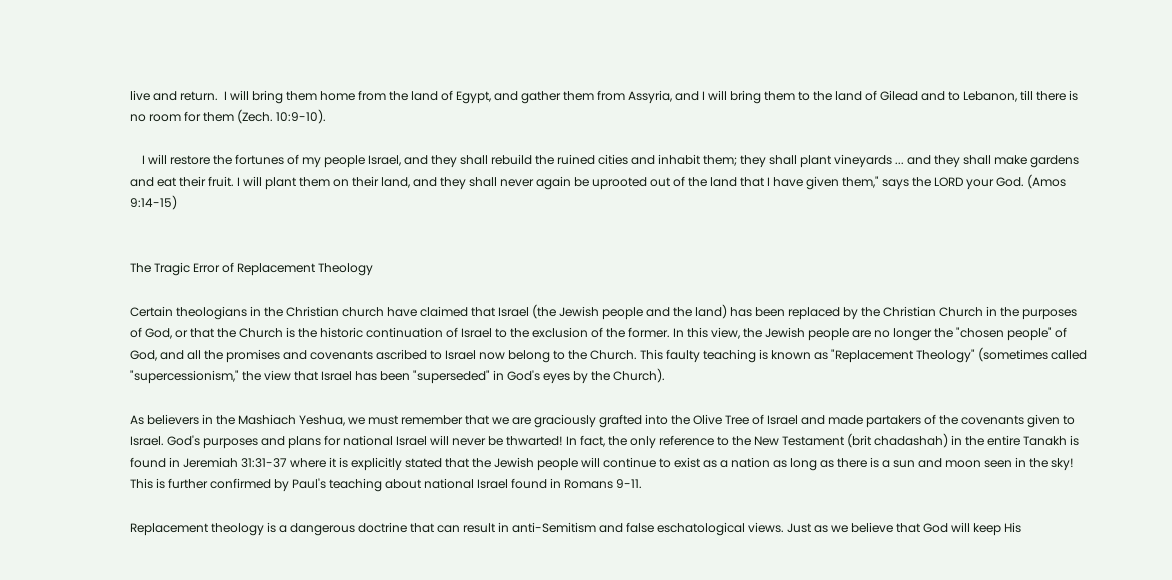live and return.  I will bring them home from the land of Egypt, and gather them from Assyria, and I will bring them to the land of Gilead and to Lebanon, till there is no room for them (Zech. 10:9-10).

    I will restore the fortunes of my people Israel, and they shall rebuild the ruined cities and inhabit them; they shall plant vineyards ... and they shall make gardens and eat their fruit. I will plant them on their land, and they shall never again be uprooted out of the land that I have given them," says the LORD your God. (Amos 9:14-15)


The Tragic Error of Replacement Theology

Certain theologians in the Christian church have claimed that Israel (the Jewish people and the land) has been replaced by the Christian Church in the purposes of God, or that the Church is the historic continuation of Israel to the exclusion of the former. In this view, the Jewish people are no longer the "chosen people" of God, and all the promises and covenants ascribed to Israel now belong to the Church. This faulty teaching is known as "Replacement Theology" (sometimes called "supercessionism," the view that Israel has been "superseded" in God's eyes by the Church).

As believers in the Mashiach Yeshua, we must remember that we are graciously grafted into the Olive Tree of Israel and made partakers of the covenants given to Israel. God's purposes and plans for national Israel will never be thwarted! In fact, the only reference to the New Testament (brit chadashah) in the entire Tanakh is found in Jeremiah 31:31-37 where it is explicitly stated that the Jewish people will continue to exist as a nation as long as there is a sun and moon seen in the sky! This is further confirmed by Paul's teaching about national Israel found in Romans 9-11.

Replacement theology is a dangerous doctrine that can result in anti-Semitism and false eschatological views. Just as we believe that God will keep His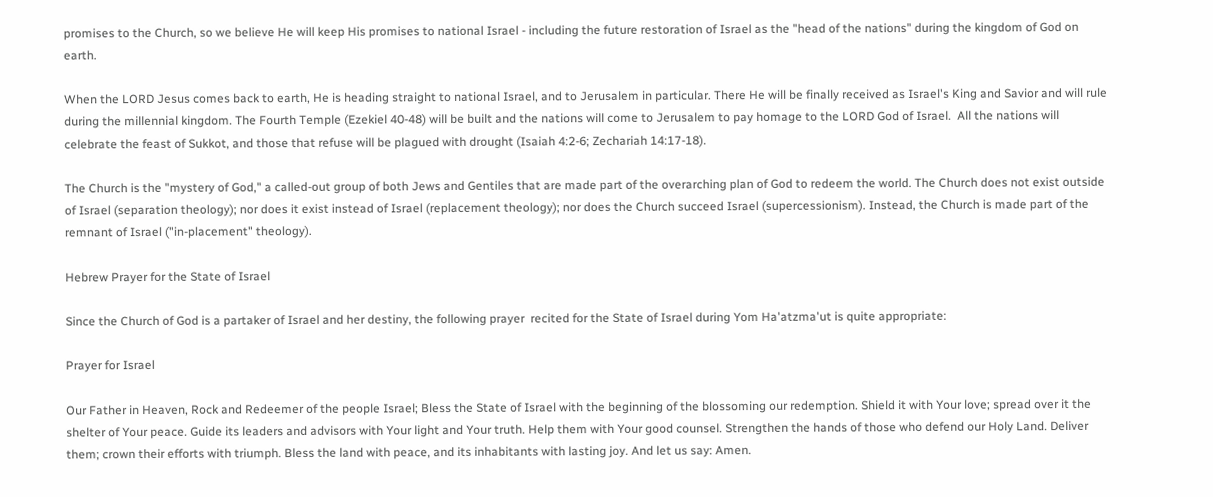promises to the Church, so we believe He will keep His promises to national Israel - including the future restoration of Israel as the "head of the nations" during the kingdom of God on earth.

When the LORD Jesus comes back to earth, He is heading straight to national Israel, and to Jerusalem in particular. There He will be finally received as Israel's King and Savior and will rule during the millennial kingdom. The Fourth Temple (Ezekiel 40-48) will be built and the nations will come to Jerusalem to pay homage to the LORD God of Israel.  All the nations will celebrate the feast of Sukkot, and those that refuse will be plagued with drought (Isaiah 4:2-6; Zechariah 14:17-18).

The Church is the "mystery of God," a called-out group of both Jews and Gentiles that are made part of the overarching plan of God to redeem the world. The Church does not exist outside of Israel (separation theology); nor does it exist instead of Israel (replacement theology); nor does the Church succeed Israel (supercessionism). Instead, the Church is made part of the remnant of Israel ("in-placement" theology).

Hebrew Prayer for the State of Israel

Since the Church of God is a partaker of Israel and her destiny, the following prayer  recited for the State of Israel during Yom Ha'atzma'ut is quite appropriate:

Prayer for Israel

Our Father in Heaven, Rock and Redeemer of the people Israel; Bless the State of Israel with the beginning of the blossoming our redemption. Shield it with Your love; spread over it the shelter of Your peace. Guide its leaders and advisors with Your light and Your truth. Help them with Your good counsel. Strengthen the hands of those who defend our Holy Land. Deliver them; crown their efforts with triumph. Bless the land with peace, and its inhabitants with lasting joy. And let us say: Amen.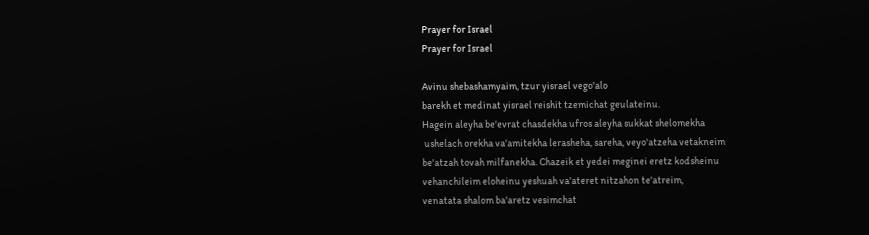Prayer for Israel
Prayer for Israel

Avinu shebashamyaim, tzur yisrael vego'alo
barekh et medinat yisrael reishit tzemichat geulateinu.
Hagein aleyha be'evrat chasdekha ufros aleyha sukkat shelomekha
 ushelach orekha va'amitekha lerasheha, sareha, veyo'atzeha vetakneim
be'atzah tovah milfanekha. Chazeik et yedei meginei eretz kodsheinu
vehanchileim eloheinu yeshuah va'ateret nitzahon te'atreim,
venatata shalom ba'aretz vesimchat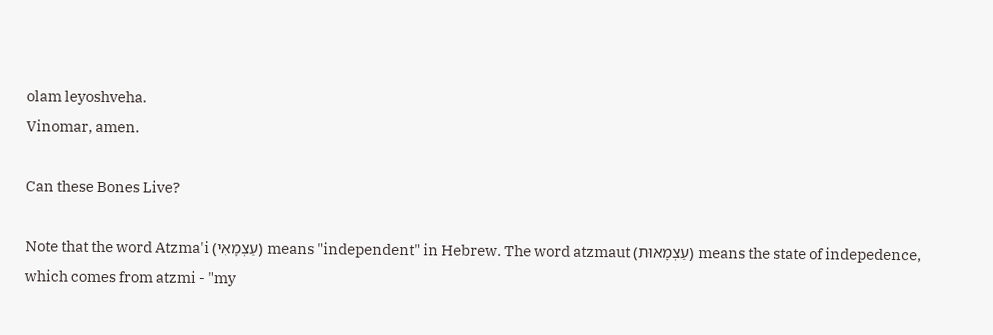olam leyoshveha.
Vinomar, amen.

Can these Bones Live?

Note that the word Atzma'i (עַצְמָאִי) means "independent" in Hebrew. The word atzmaut (עַצְמָאוּת) means the state of indepedence, which comes from atzmi - "my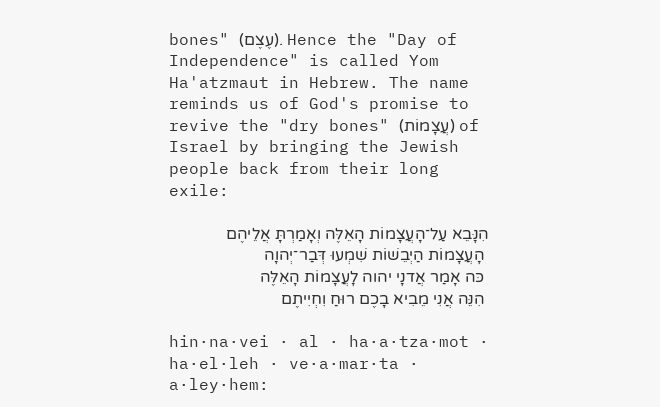bones" (עֶצֶם). Hence the "Day of Independence" is called Yom Ha'atzmaut in Hebrew. The name reminds us of God's promise to revive the "dry bones" (עֲצָמוֹת) of Israel by bringing the Jewish people back from their long exile:

הִנָּבֵא עַל־הָעֲצָמוֹת הָאֵלֶּה וְאָמַרְתָּ אֲלֵיהֶם
 הָעֲצָמוֹת הַיְבֵשׁוֹת שִׁמְעוּ דְּבַר־יְהוָה
 כּה אָמַר אֲדנָי יהוה לָעֲצָמוֹת הָאֵלֶּה
 הִנֵּה אֲנִי מֵבִיא בָכֶם רוּחַ וִחְיִיתֶם

hin·na·vei · al · ha·a·tza·mot · ha·el·leh · ve·a·mar·ta · a·ley·hem: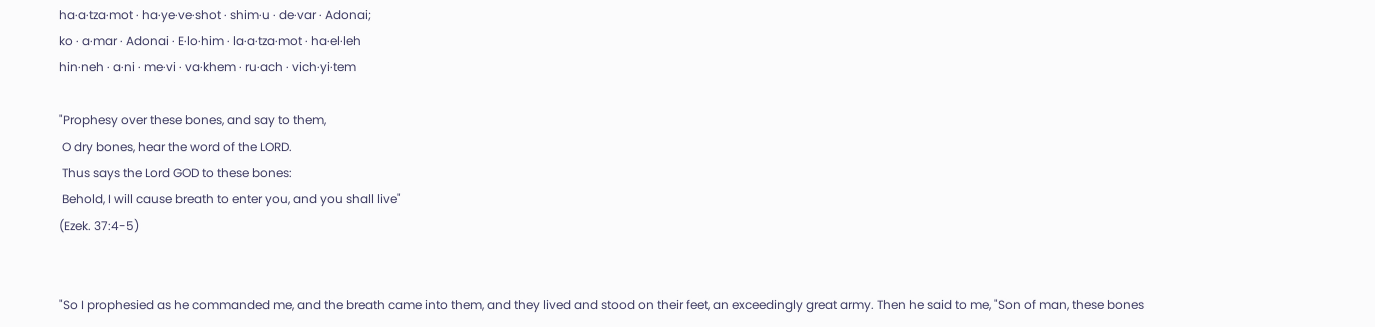ha·a·tza·mot · ha·ye·ve·shot · shim·u · de·var · Adonai;
ko · a·mar · Adonai · E·lo·him · la·a·tza·mot · ha·el·leh
hin·neh · a·ni · me·vi · va·khem · ru·ach · vich·yi·tem

"Prophesy over these bones, and say to them,
 O dry bones, hear the word of the LORD.
 Thus says the Lord GOD to these bones:
 Behold, I will cause breath to enter you, and you shall live"
(Ezek. 37:4-5)


"So I prophesied as he commanded me, and the breath came into them, and they lived and stood on their feet, an exceedingly great army. Then he said to me, "Son of man, these bones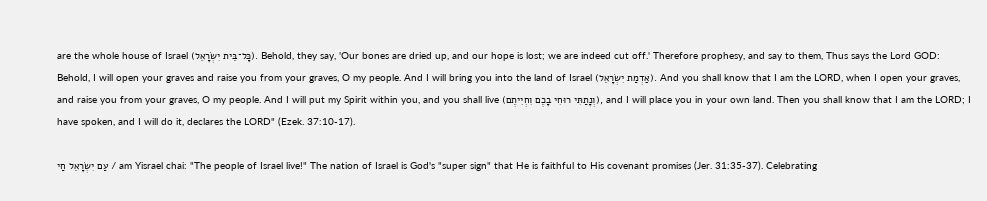are the whole house of Israel (כָּל־בֵּית יִשְׂרָאֵל). Behold, they say, 'Our bones are dried up, and our hope is lost; we are indeed cut off.' Therefore prophesy, and say to them, Thus says the Lord GOD: Behold, I will open your graves and raise you from your graves, O my people. And I will bring you into the land of Israel (אַדְמַת יִשְׂרָאֵל). And you shall know that I am the LORD, when I open your graves, and raise you from your graves, O my people. And I will put my Spirit within you, and you shall live (וְנָתַתִּי רוּחִי בָכֶם וִחְיִיתֶם), and I will place you in your own land. Then you shall know that I am the LORD; I have spoken, and I will do it, declares the LORD" (Ezek. 37:10-17).

עַם יִשְׂרָאֵל חַי / am Yisrael chai: "The people of Israel live!" The nation of Israel is God's "super sign" that He is faithful to His covenant promises (Jer. 31:35-37). Celebrating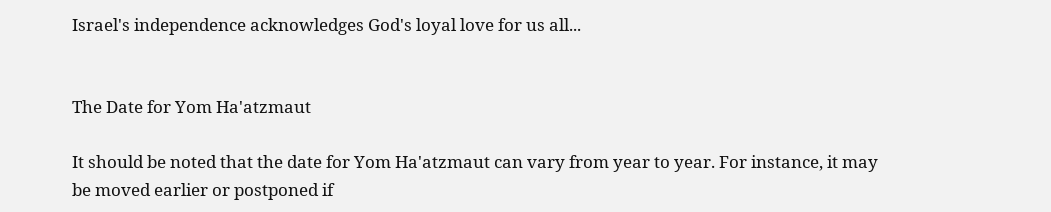Israel's independence acknowledges God's loyal love for us all...


The Date for Yom Ha'atzmaut

It should be noted that the date for Yom Ha'atzmaut can vary from year to year. For instance, it may be moved earlier or postponed if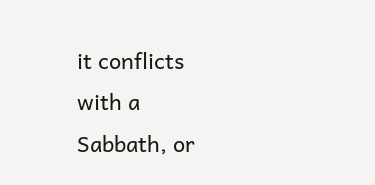it conflicts with a Sabbath, or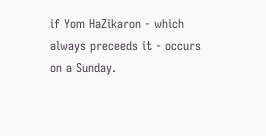if Yom HaZikaron - which always preceeds it - occurs on a Sunday.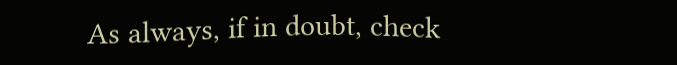As always, if in doubt, check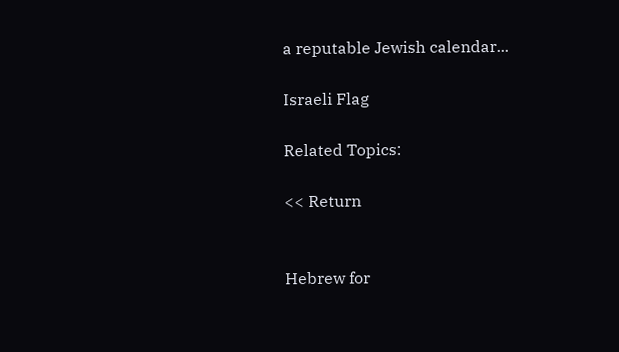a reputable Jewish calendar...

Israeli Flag

Related Topics:

<< Return


Hebrew for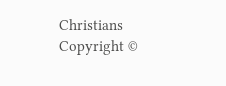Christians
Copyright ©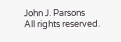John J. Parsons
All rights reserved.